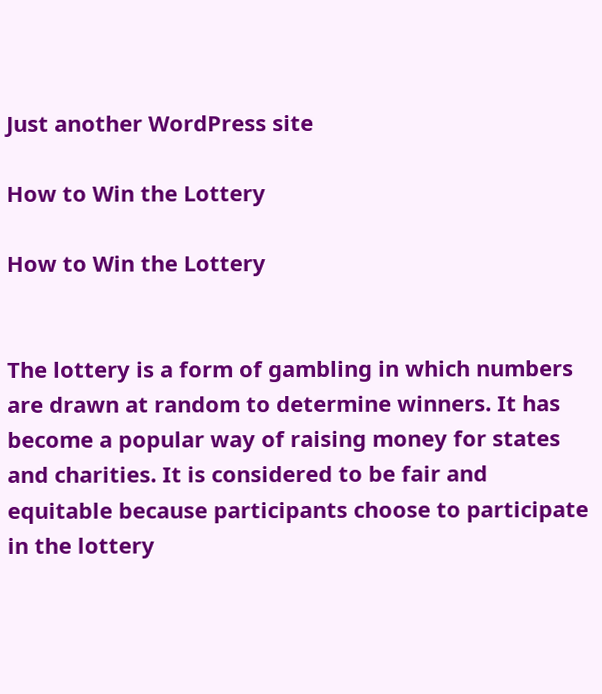Just another WordPress site

How to Win the Lottery

How to Win the Lottery


The lottery is a form of gambling in which numbers are drawn at random to determine winners. It has become a popular way of raising money for states and charities. It is considered to be fair and equitable because participants choose to participate in the lottery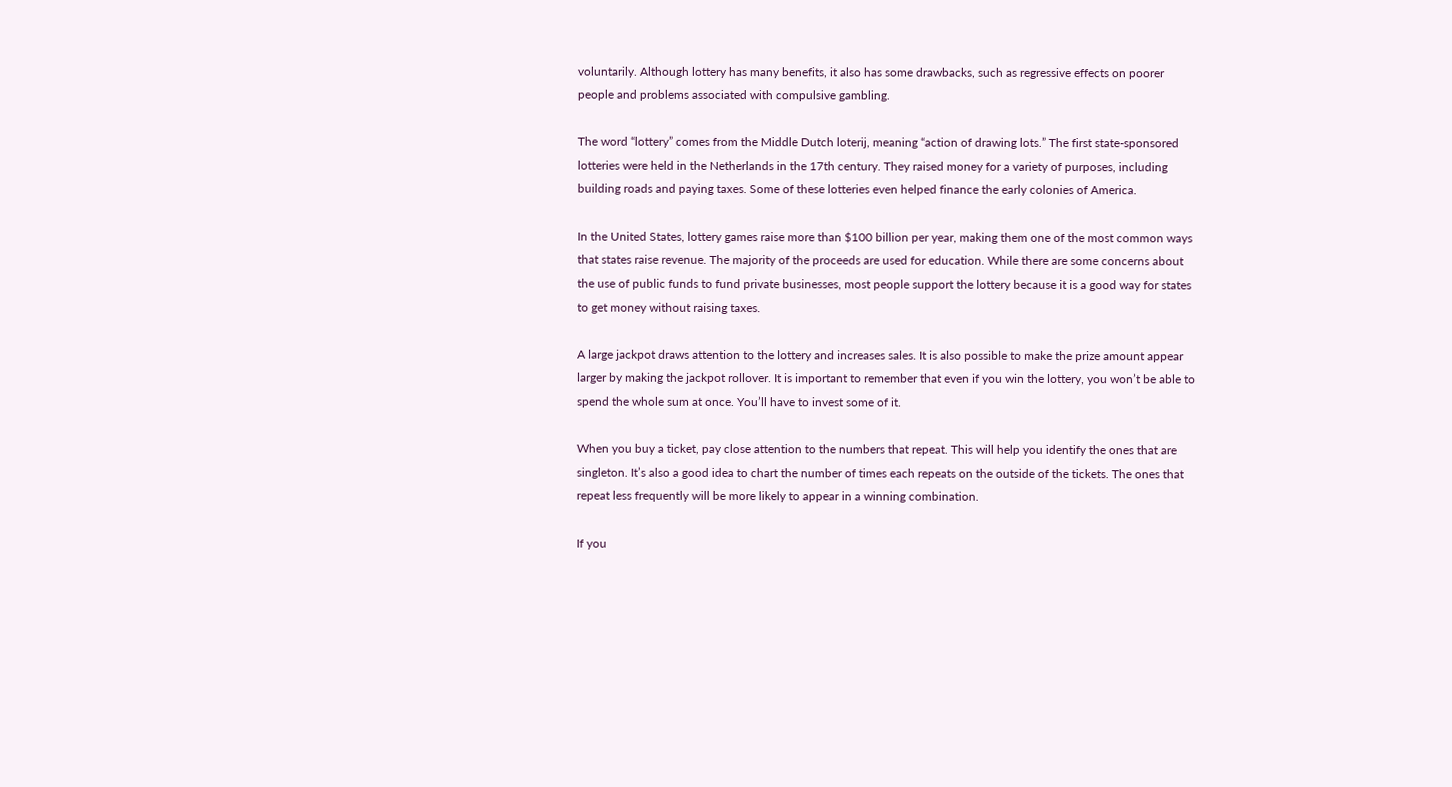voluntarily. Although lottery has many benefits, it also has some drawbacks, such as regressive effects on poorer people and problems associated with compulsive gambling.

The word “lottery” comes from the Middle Dutch loterij, meaning “action of drawing lots.” The first state-sponsored lotteries were held in the Netherlands in the 17th century. They raised money for a variety of purposes, including building roads and paying taxes. Some of these lotteries even helped finance the early colonies of America.

In the United States, lottery games raise more than $100 billion per year, making them one of the most common ways that states raise revenue. The majority of the proceeds are used for education. While there are some concerns about the use of public funds to fund private businesses, most people support the lottery because it is a good way for states to get money without raising taxes.

A large jackpot draws attention to the lottery and increases sales. It is also possible to make the prize amount appear larger by making the jackpot rollover. It is important to remember that even if you win the lottery, you won’t be able to spend the whole sum at once. You’ll have to invest some of it.

When you buy a ticket, pay close attention to the numbers that repeat. This will help you identify the ones that are singleton. It’s also a good idea to chart the number of times each repeats on the outside of the tickets. The ones that repeat less frequently will be more likely to appear in a winning combination.

If you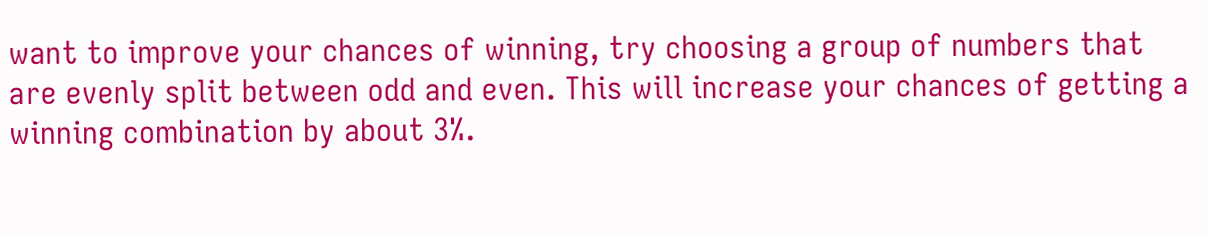want to improve your chances of winning, try choosing a group of numbers that are evenly split between odd and even. This will increase your chances of getting a winning combination by about 3%.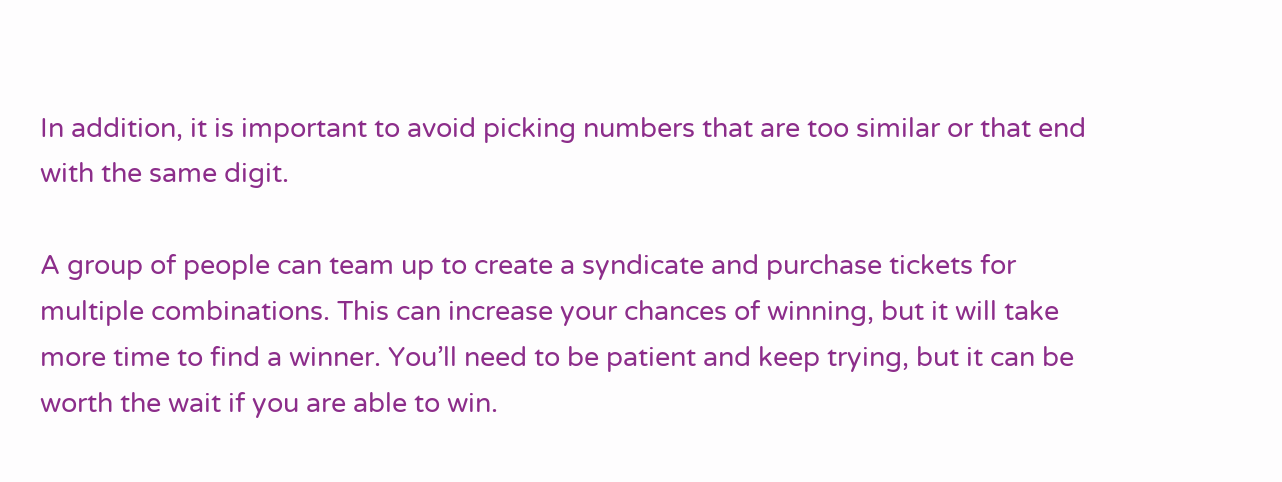In addition, it is important to avoid picking numbers that are too similar or that end with the same digit.

A group of people can team up to create a syndicate and purchase tickets for multiple combinations. This can increase your chances of winning, but it will take more time to find a winner. You’ll need to be patient and keep trying, but it can be worth the wait if you are able to win.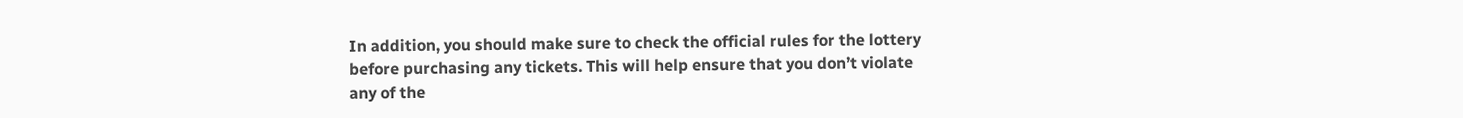In addition, you should make sure to check the official rules for the lottery before purchasing any tickets. This will help ensure that you don’t violate any of the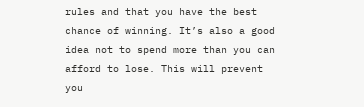rules and that you have the best chance of winning. It’s also a good idea not to spend more than you can afford to lose. This will prevent you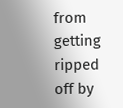from getting ripped off by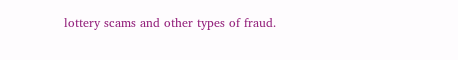lottery scams and other types of fraud.